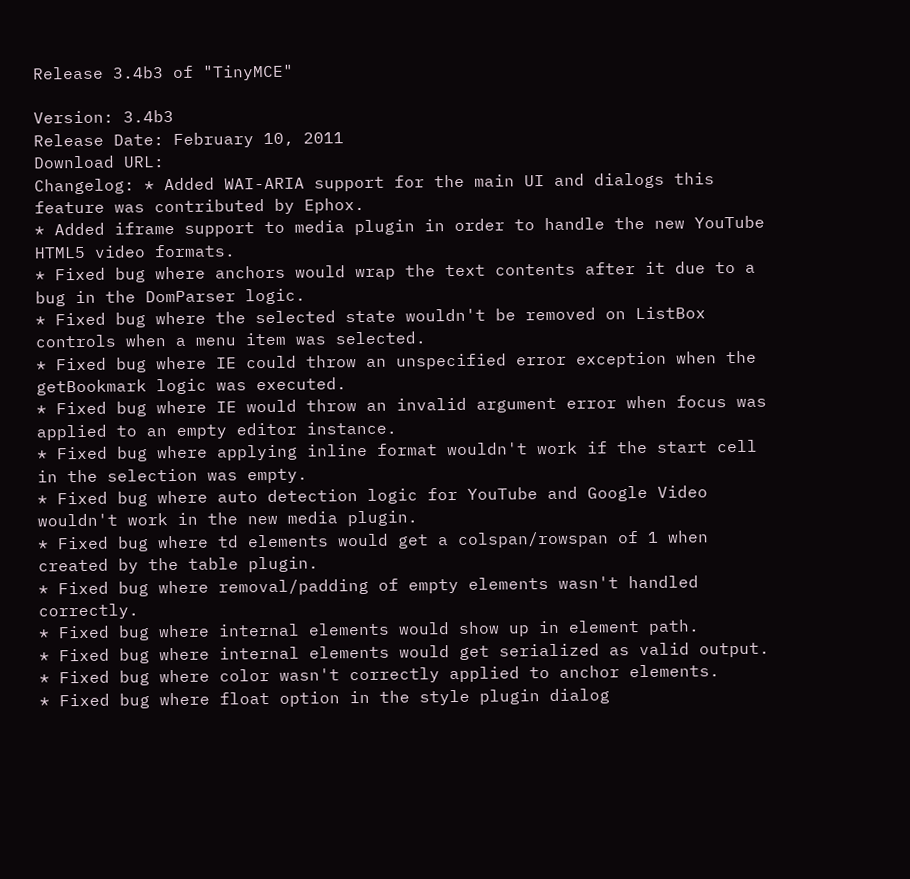Release 3.4b3 of "TinyMCE"

Version: 3.4b3
Release Date: February 10, 2011
Download URL:
Changelog: * Added WAI-ARIA support for the main UI and dialogs this feature was contributed by Ephox.
* Added iframe support to media plugin in order to handle the new YouTube HTML5 video formats.
* Fixed bug where anchors would wrap the text contents after it due to a bug in the DomParser logic.
* Fixed bug where the selected state wouldn't be removed on ListBox controls when a menu item was selected.
* Fixed bug where IE could throw an unspecified error exception when the getBookmark logic was executed.
* Fixed bug where IE would throw an invalid argument error when focus was applied to an empty editor instance.
* Fixed bug where applying inline format wouldn't work if the start cell in the selection was empty.
* Fixed bug where auto detection logic for YouTube and Google Video wouldn't work in the new media plugin.
* Fixed bug where td elements would get a colspan/rowspan of 1 when created by the table plugin.
* Fixed bug where removal/padding of empty elements wasn't handled correctly.
* Fixed bug where internal elements would show up in element path.
* Fixed bug where internal elements would get serialized as valid output.
* Fixed bug where color wasn't correctly applied to anchor elements.
* Fixed bug where float option in the style plugin dialog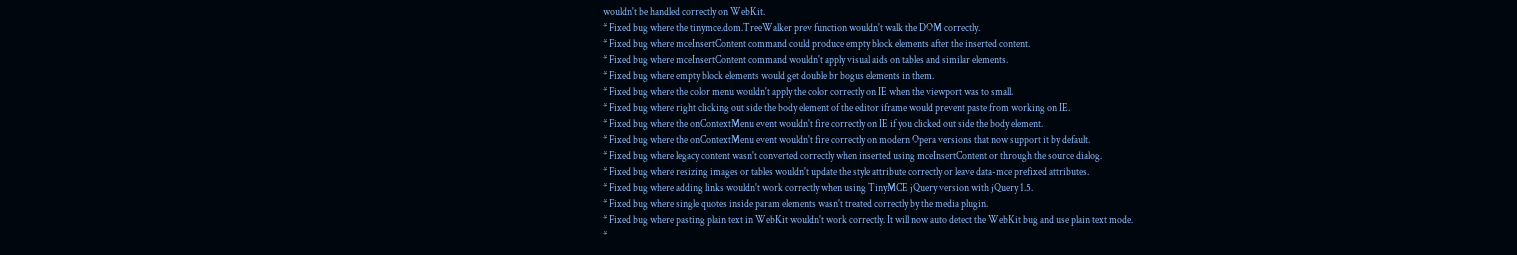wouldn't be handled correctly on WebKit.
* Fixed bug where the tinymce.dom.TreeWalker prev function wouldn't walk the DOM correctly.
* Fixed bug where mceInsertContent command could produce empty block elements after the inserted content.
* Fixed bug where mceInsertContent command wouldn't apply visual aids on tables and similar elements.
* Fixed bug where empty block elements would get double br bogus elements in them.
* Fixed bug where the color menu wouldn't apply the color correctly on IE when the viewport was to small.
* Fixed bug where right clicking out side the body element of the editor iframe would prevent paste from working on IE.
* Fixed bug where the onContextMenu event wouldn't fire correctly on IE if you clicked out side the body element.
* Fixed bug where the onContextMenu event wouldn't fire correctly on modern Opera versions that now support it by default.
* Fixed bug where legacy content wasn't converted correctly when inserted using mceInsertContent or through the source dialog.
* Fixed bug where resizing images or tables wouldn't update the style attribute correctly or leave data-mce prefixed attributes.
* Fixed bug where adding links wouldn't work correctly when using TinyMCE jQuery version with jQuery 1.5.
* Fixed bug where single quotes inside param elements wasn't treated correctly by the media plugin.
* Fixed bug where pasting plain text in WebKit wouldn't work correctly. It will now auto detect the WebKit bug and use plain text mode.
*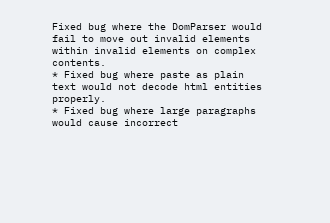Fixed bug where the DomParser would fail to move out invalid elements within invalid elements on complex contents.
* Fixed bug where paste as plain text would not decode html entities properly.
* Fixed bug where large paragraphs would cause incorrect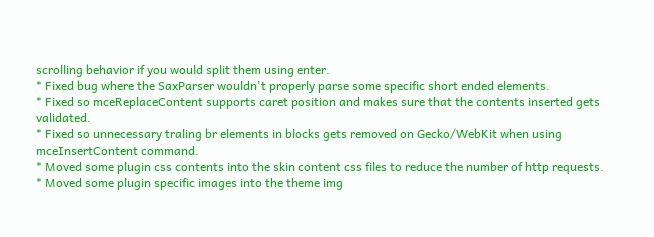scrolling behavior if you would split them using enter.
* Fixed bug where the SaxParser wouldn't properly parse some specific short ended elements.
* Fixed so mceReplaceContent supports caret position and makes sure that the contents inserted gets validated.
* Fixed so unnecessary traling br elements in blocks gets removed on Gecko/WebKit when using mceInsertContent command.
* Moved some plugin css contents into the skin content css files to reduce the number of http requests.
* Moved some plugin specific images into the theme img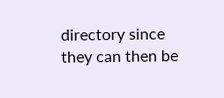directory since they can then be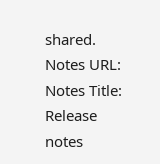shared.
Notes URL:
Notes Title: Release notes